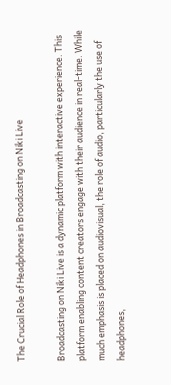The Crucial Role of Headphones in Broadcasting on Niki Live

Broadcasting on Niki Live is a dynamic platform with interactive experience. This platform enabling content creators engage with their audience in real-time. While much emphasis is placed on audiovisual, the role of audio, particularly the use of headphones,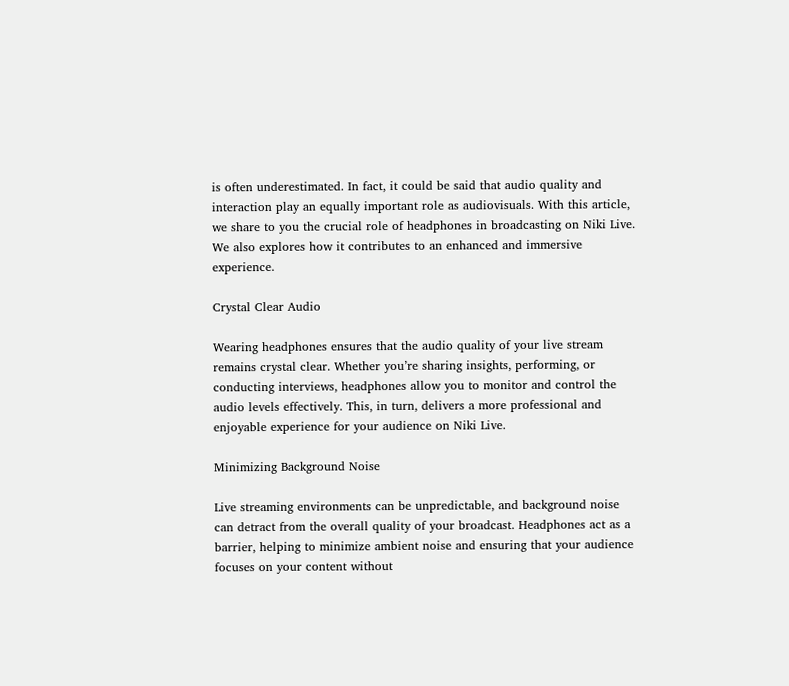is often underestimated. In fact, it could be said that audio quality and interaction play an equally important role as audiovisuals. With this article, we share to you the crucial role of headphones in broadcasting on Niki Live. We also explores how it contributes to an enhanced and immersive experience.

Crystal Clear Audio

Wearing headphones ensures that the audio quality of your live stream remains crystal clear. Whether you’re sharing insights, performing, or conducting interviews, headphones allow you to monitor and control the audio levels effectively. This, in turn, delivers a more professional and enjoyable experience for your audience on Niki Live.

Minimizing Background Noise

Live streaming environments can be unpredictable, and background noise can detract from the overall quality of your broadcast. Headphones act as a barrier, helping to minimize ambient noise and ensuring that your audience focuses on your content without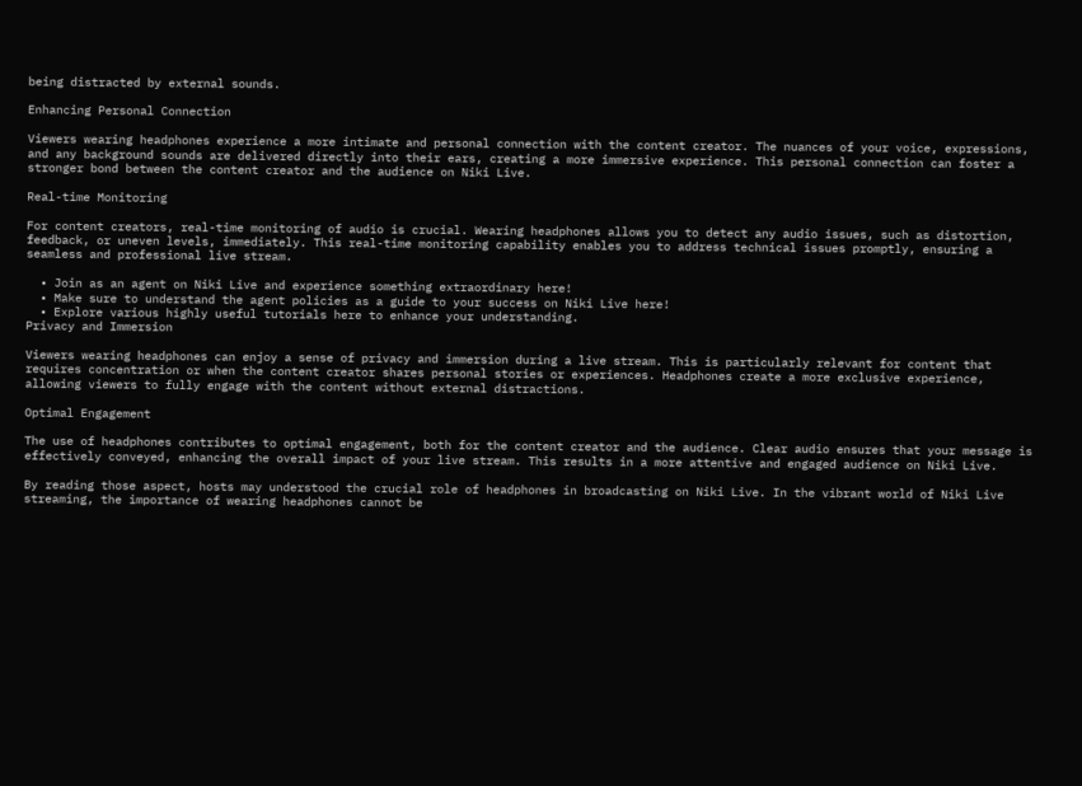being distracted by external sounds.

Enhancing Personal Connection

Viewers wearing headphones experience a more intimate and personal connection with the content creator. The nuances of your voice, expressions, and any background sounds are delivered directly into their ears, creating a more immersive experience. This personal connection can foster a stronger bond between the content creator and the audience on Niki Live.

Real-time Monitoring

For content creators, real-time monitoring of audio is crucial. Wearing headphones allows you to detect any audio issues, such as distortion, feedback, or uneven levels, immediately. This real-time monitoring capability enables you to address technical issues promptly, ensuring a seamless and professional live stream.

  • Join as an agent on Niki Live and experience something extraordinary here!
  • Make sure to understand the agent policies as a guide to your success on Niki Live here!
  • Explore various highly useful tutorials here to enhance your understanding.
Privacy and Immersion

Viewers wearing headphones can enjoy a sense of privacy and immersion during a live stream. This is particularly relevant for content that requires concentration or when the content creator shares personal stories or experiences. Headphones create a more exclusive experience, allowing viewers to fully engage with the content without external distractions.

Optimal Engagement

The use of headphones contributes to optimal engagement, both for the content creator and the audience. Clear audio ensures that your message is effectively conveyed, enhancing the overall impact of your live stream. This results in a more attentive and engaged audience on Niki Live.

By reading those aspect, hosts may understood the crucial role of headphones in broadcasting on Niki Live. In the vibrant world of Niki Live streaming, the importance of wearing headphones cannot be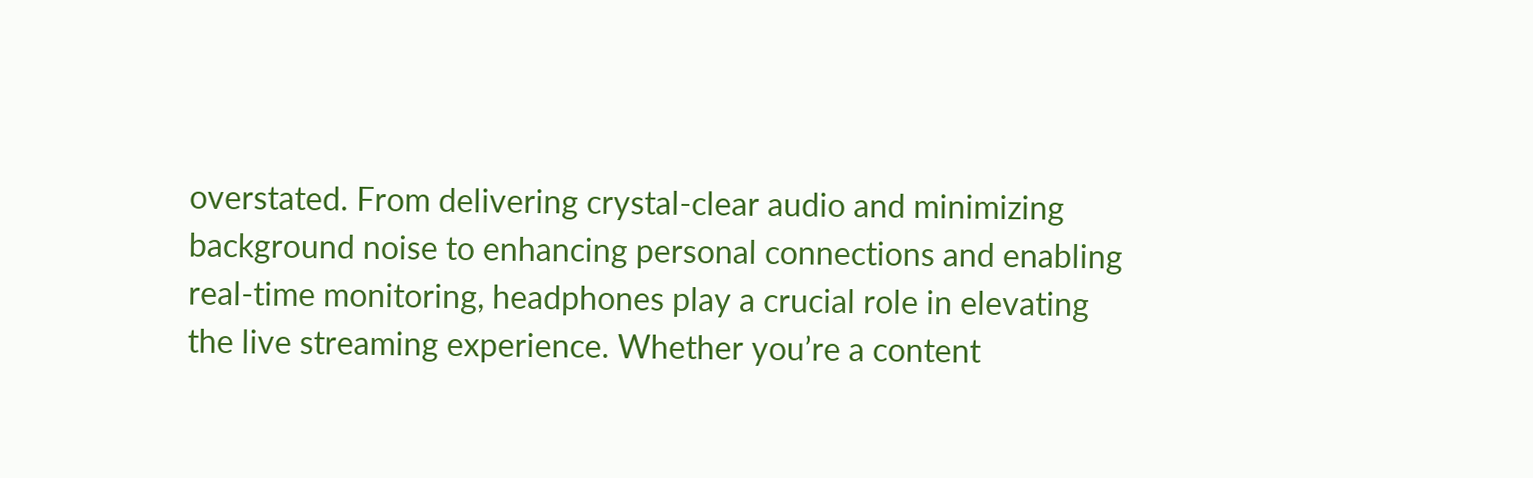overstated. From delivering crystal-clear audio and minimizing background noise to enhancing personal connections and enabling real-time monitoring, headphones play a crucial role in elevating the live streaming experience. Whether you’re a content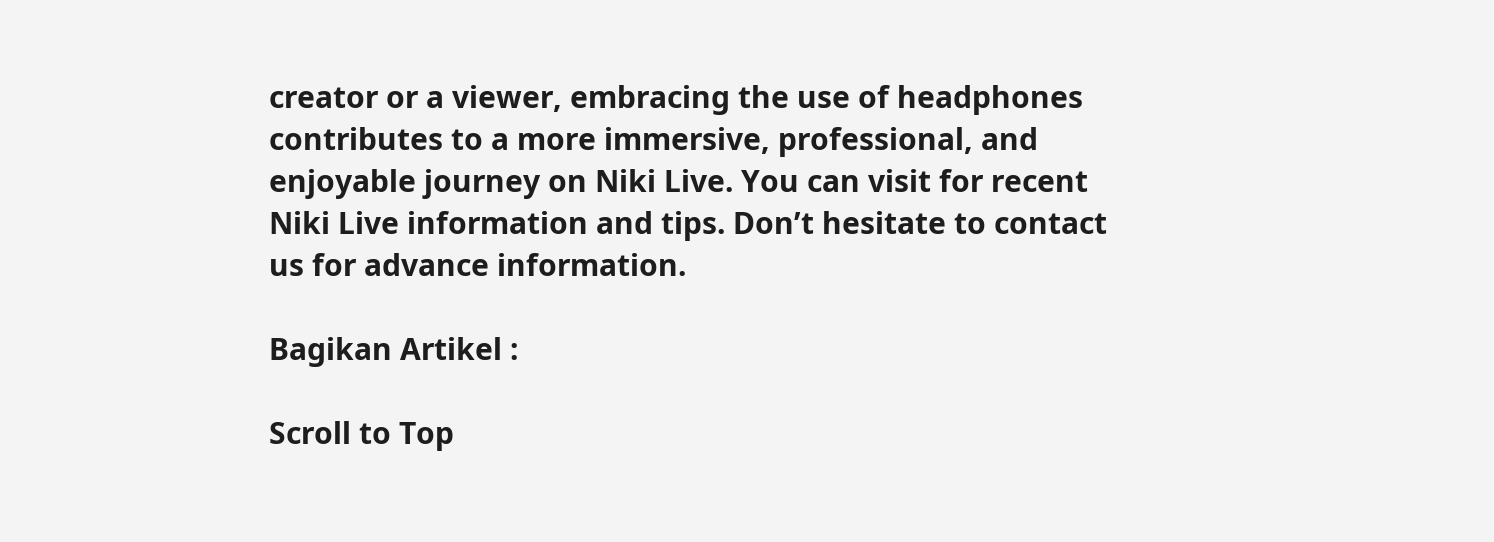creator or a viewer, embracing the use of headphones contributes to a more immersive, professional, and enjoyable journey on Niki Live. You can visit for recent Niki Live information and tips. Don’t hesitate to contact us for advance information.

Bagikan Artikel :

Scroll to Top